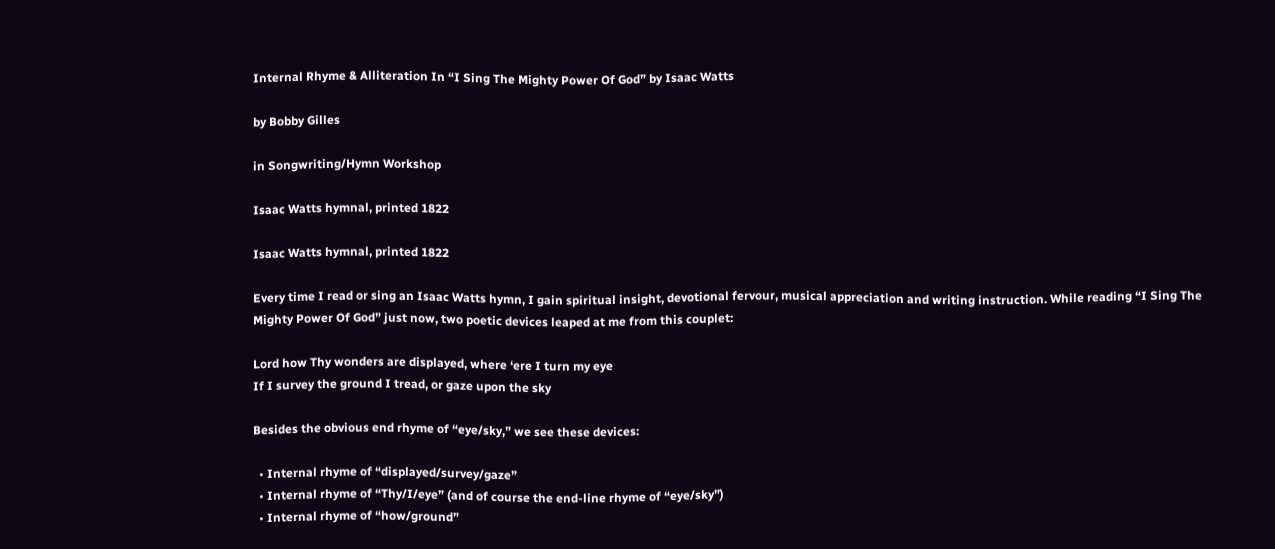Internal Rhyme & Alliteration In “I Sing The Mighty Power Of God” by Isaac Watts

by Bobby Gilles

in Songwriting/Hymn Workshop

Isaac Watts hymnal, printed 1822

Isaac Watts hymnal, printed 1822

Every time I read or sing an Isaac Watts hymn, I gain spiritual insight, devotional fervour, musical appreciation and writing instruction. While reading “I Sing The Mighty Power Of God” just now, two poetic devices leaped at me from this couplet:

Lord how Thy wonders are displayed, where ‘ere I turn my eye
If I survey the ground I tread, or gaze upon the sky

Besides the obvious end rhyme of “eye/sky,” we see these devices:

  • Internal rhyme of “displayed/survey/gaze”
  • Internal rhyme of “Thy/I/eye” (and of course the end-line rhyme of “eye/sky”)
  • Internal rhyme of “how/ground”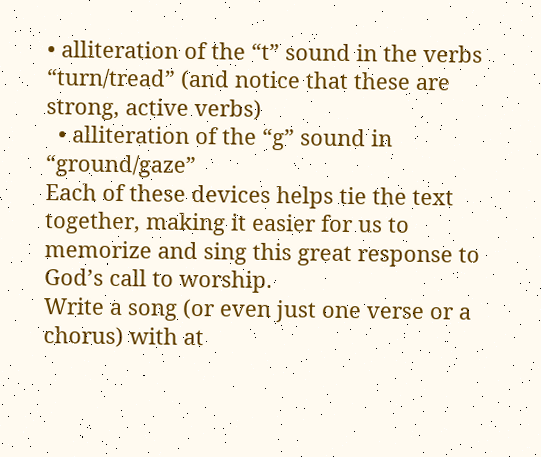• alliteration of the “t” sound in the verbs “turn/tread” (and notice that these are strong, active verbs)
  • alliteration of the “g” sound in “ground/gaze”
Each of these devices helps tie the text together, making it easier for us to memorize and sing this great response to God’s call to worship.
Write a song (or even just one verse or a chorus) with at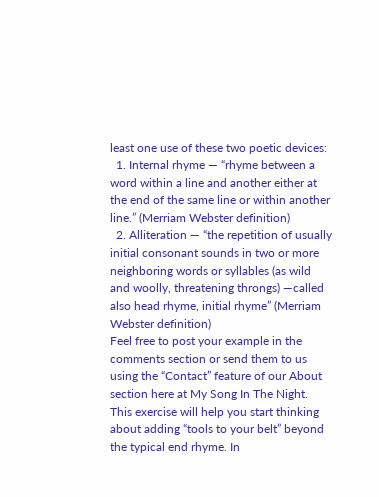least one use of these two poetic devices:
  1. Internal rhyme — “rhyme between a word within a line and another either at the end of the same line or within another line.” (Merriam Webster definition)
  2. Alliteration — “the repetition of usually initial consonant sounds in two or more neighboring words or syllables (as wild and woolly, threatening throngs) —called also head rhyme, initial rhyme” (Merriam Webster definition)
Feel free to post your example in the comments section or send them to us using the “Contact” feature of our About section here at My Song In The Night.
This exercise will help you start thinking about adding “tools to your belt” beyond the typical end rhyme. In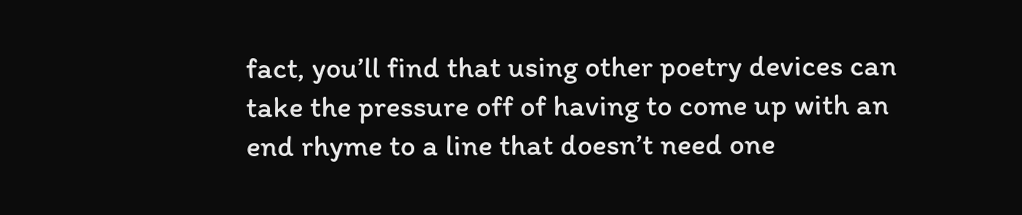fact, you’ll find that using other poetry devices can take the pressure off of having to come up with an end rhyme to a line that doesn’t need one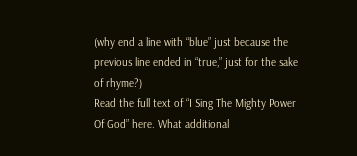(why end a line with “blue” just because the previous line ended in “true,” just for the sake of rhyme?)
Read the full text of “I Sing The Mighty Power Of God” here. What additional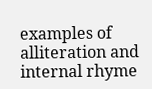examples of alliteration and internal rhyme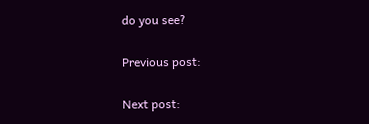do you see?

Previous post:

Next post: